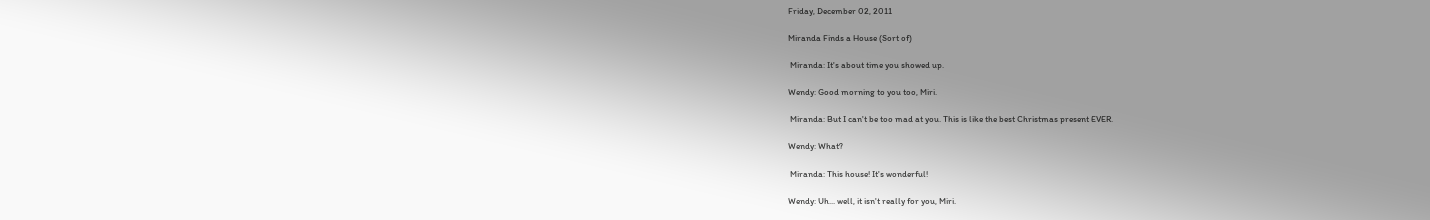Friday, December 02, 2011

Miranda Finds a House (Sort of)

 Miranda: It's about time you showed up.

Wendy: Good morning to you too, Miri.

 Miranda: But I can't be too mad at you. This is like the best Christmas present EVER.

Wendy: What?

 Miranda: This house! It's wonderful!

Wendy: Uh... well, it isn't really for you, Miri.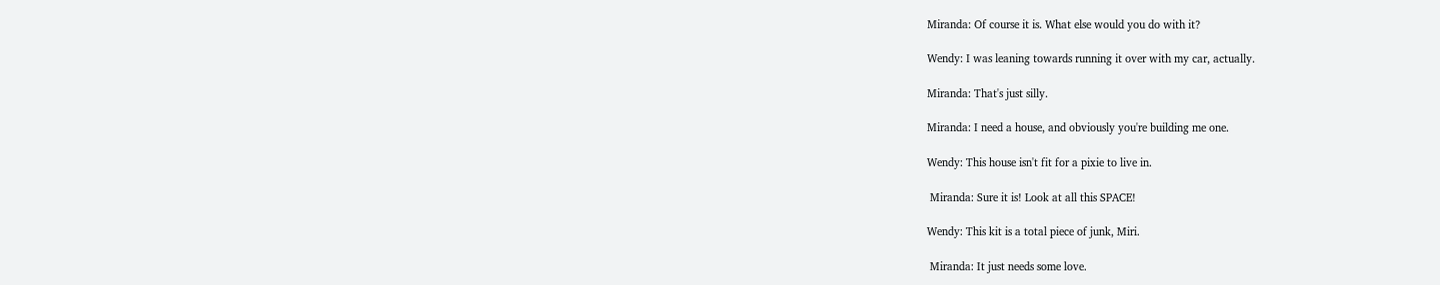Miranda: Of course it is. What else would you do with it?

Wendy: I was leaning towards running it over with my car, actually.

Miranda: That's just silly.

Miranda: I need a house, and obviously you're building me one.

Wendy: This house isn't fit for a pixie to live in.

 Miranda: Sure it is! Look at all this SPACE!

Wendy: This kit is a total piece of junk, Miri.

 Miranda: It just needs some love.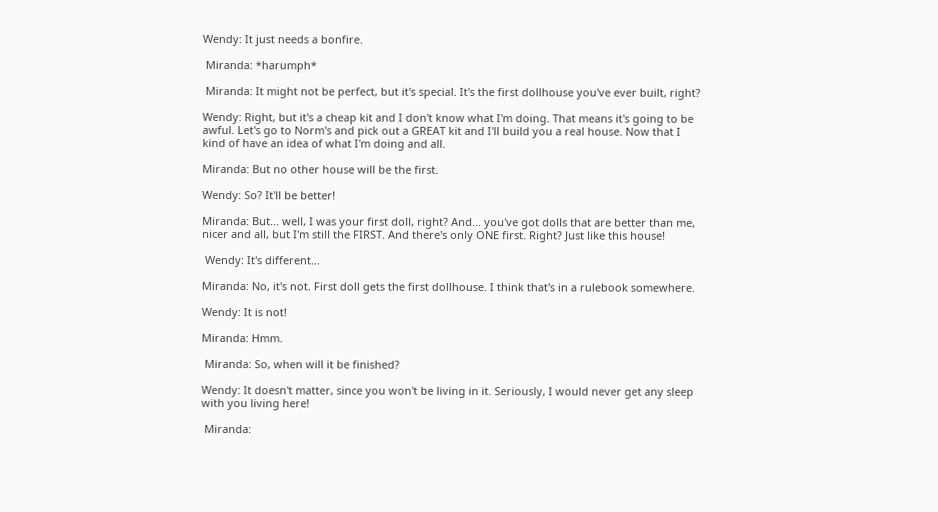Wendy: It just needs a bonfire.

 Miranda: *harumph*

 Miranda: It might not be perfect, but it's special. It's the first dollhouse you've ever built, right?

Wendy: Right, but it's a cheap kit and I don't know what I'm doing. That means it's going to be awful. Let's go to Norm's and pick out a GREAT kit and I'll build you a real house. Now that I kind of have an idea of what I'm doing and all.

Miranda: But no other house will be the first.

Wendy: So? It'll be better!

Miranda: But... well, I was your first doll, right? And... you've got dolls that are better than me, nicer and all, but I'm still the FIRST. And there's only ONE first. Right? Just like this house!

 Wendy: It's different...

Miranda: No, it's not. First doll gets the first dollhouse. I think that's in a rulebook somewhere.

Wendy: It is not!

Miranda: Hmm.

 Miranda: So, when will it be finished?

Wendy: It doesn't matter, since you won't be living in it. Seriously, I would never get any sleep with you living here!

 Miranda: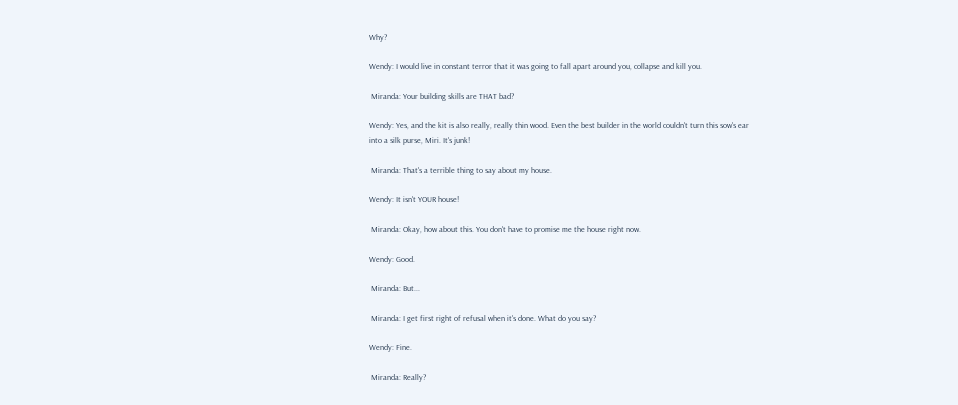Why?

Wendy: I would live in constant terror that it was going to fall apart around you, collapse and kill you.

 Miranda: Your building skills are THAT bad?

Wendy: Yes, and the kit is also really, really thin wood. Even the best builder in the world couldn't turn this sow's ear into a silk purse, Miri. It's junk!

 Miranda: That's a terrible thing to say about my house.

Wendy: It isn't YOUR house!

 Miranda: Okay, how about this. You don't have to promise me the house right now.

Wendy: Good.

 Miranda: But...

 Miranda: I get first right of refusal when it's done. What do you say?

Wendy: Fine.

 Miranda: Really?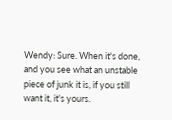Wendy: Sure. When it's done, and you see what an unstable piece of junk it is, if you still want it, it's yours.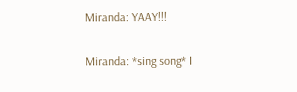Miranda: YAAY!!!

Miranda: *sing song* I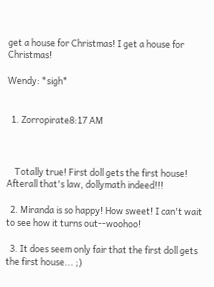get a house for Christmas! I get a house for Christmas!

Wendy: *sigh*


  1. Zorropirate8:17 AM



    Totally true! First doll gets the first house! Afterall that's law, dollymath indeed!!!

  2. Miranda is so happy! How sweet! I can't wait to see how it turns out--woohoo!

  3. It does seem only fair that the first doll gets the first house... ;)